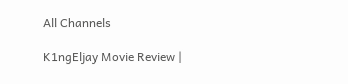All Channels

K1ngEljay Movie Review |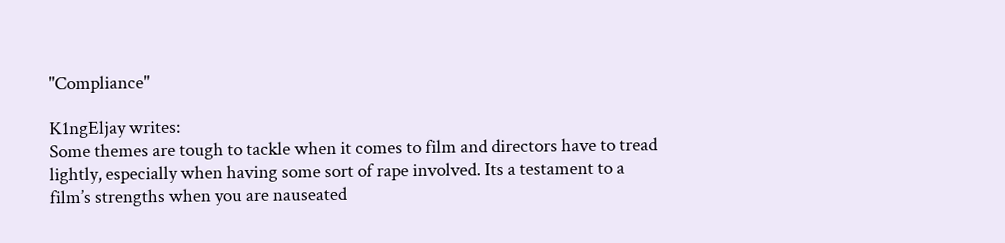"Compliance"

K1ngEljay writes:
Some themes are tough to tackle when it comes to film and directors have to tread lightly, especially when having some sort of rape involved. Its a testament to a film’s strengths when you are nauseated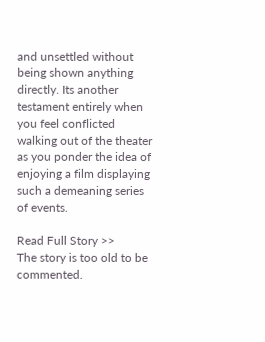and unsettled without being shown anything directly. Its another testament entirely when you feel conflicted walking out of the theater as you ponder the idea of enjoying a film displaying such a demeaning series of events.

Read Full Story >>
The story is too old to be commented.